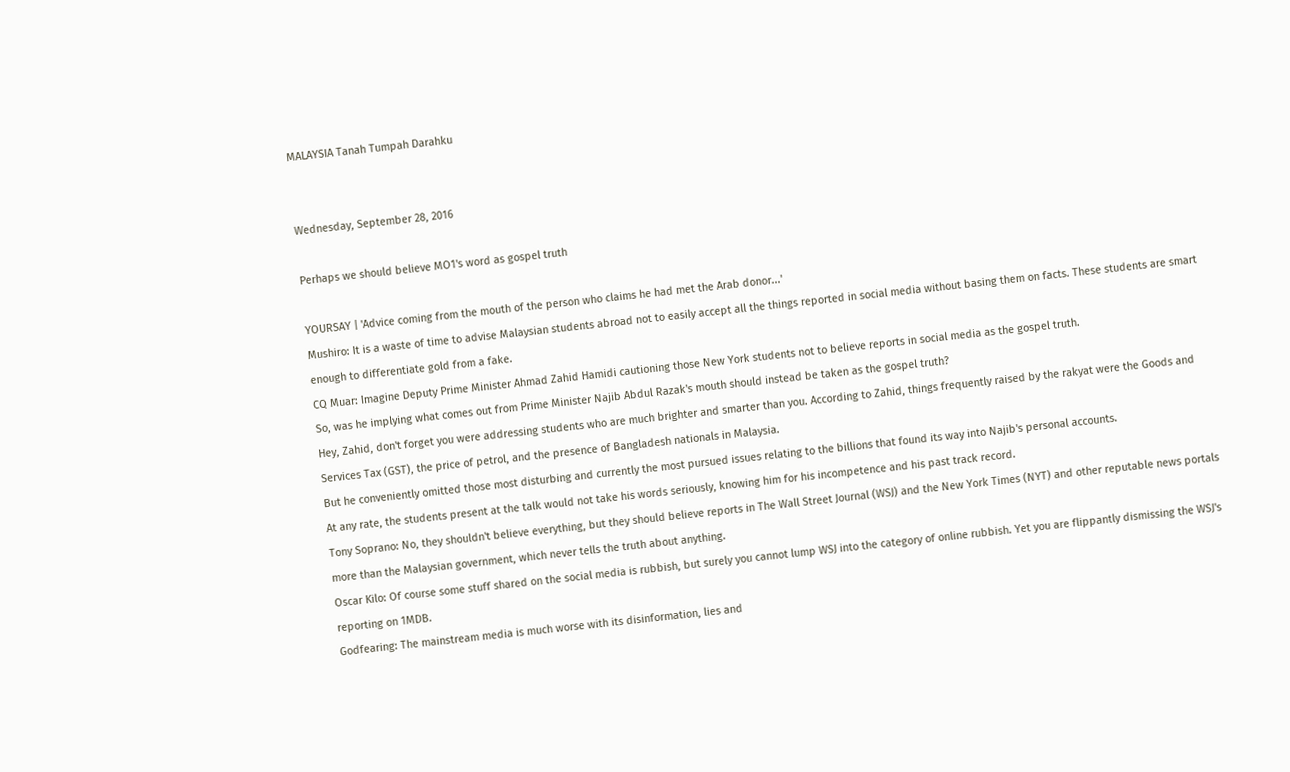MALAYSIA Tanah Tumpah Darahku


Wednesday, September 28, 2016

Perhaps we should believe MO1's word as gospel truth

YOURSAY | 'Advice coming from the mouth of the person who claims he had met the Arab donor...'
Mushiro: It is a waste of time to advise Malaysian students abroad not to easily accept all the things reported in social media without basing them on facts. These students are smart enough to differentiate gold from a fake.
CQ Muar: Imagine Deputy Prime Minister Ahmad Zahid Hamidi cautioning those New York students not to believe reports in social media as the gospel truth.
So, was he implying what comes out from Prime Minister Najib Abdul Razak's mouth should instead be taken as the gospel truth?
Hey, Zahid, don't forget you were addressing students who are much brighter and smarter than you. According to Zahid, things frequently raised by the rakyat were the Goods and Services Tax (GST), the price of petrol, and the presence of Bangladesh nationals in Malaysia.
But he conveniently omitted those most disturbing and currently the most pursued issues relating to the billions that found its way into Najib's personal accounts.
At any rate, the students present at the talk would not take his words seriously, knowing him for his incompetence and his past track record.
Tony Soprano: No, they shouldn't believe everything, but they should believe reports in The Wall Street Journal (WSJ) and the New York Times (NYT) and other reputable news portals more than the Malaysian government, which never tells the truth about anything.
Oscar Kilo: Of course some stuff shared on the social media is rubbish, but surely you cannot lump WSJ into the category of online rubbish. Yet you are flippantly dismissing the WSJ's reporting on 1MDB.
Godfearing: The mainstream media is much worse with its disinformation, lies and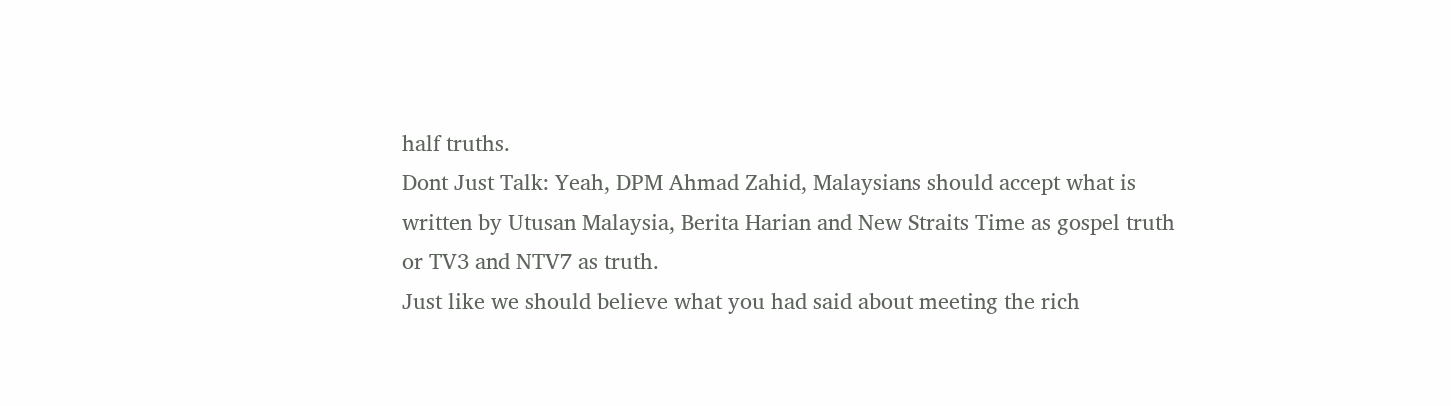half truths.
Dont Just Talk: Yeah, DPM Ahmad Zahid, Malaysians should accept what is written by Utusan Malaysia, Berita Harian and New Straits Time as gospel truth or TV3 and NTV7 as truth.
Just like we should believe what you had said about meeting the rich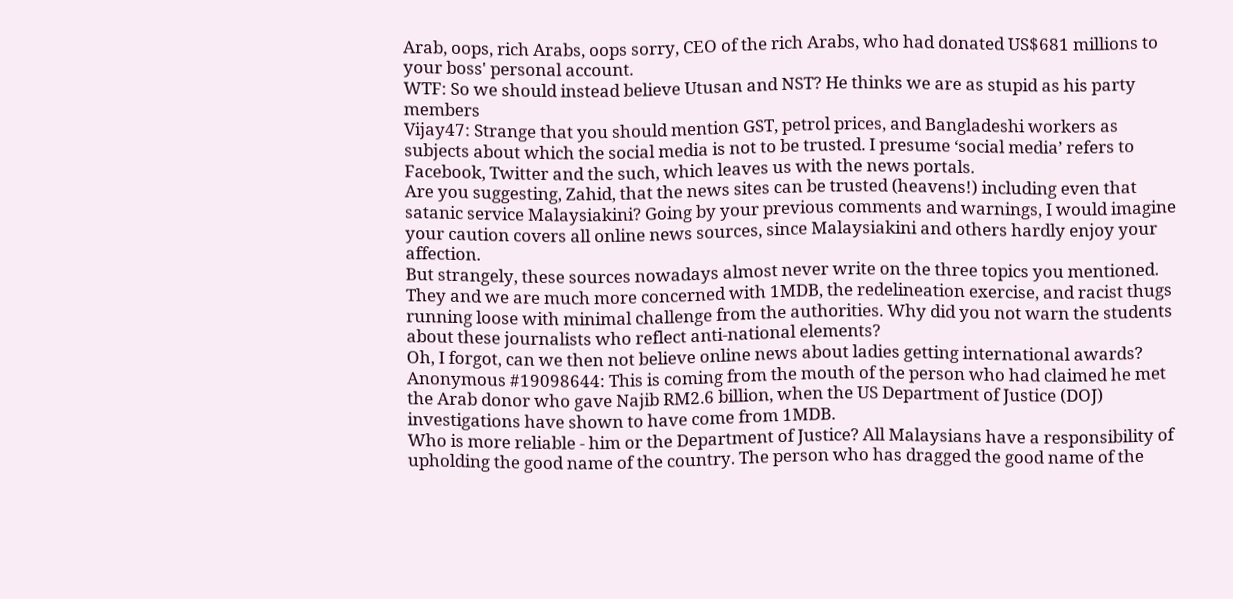Arab, oops, rich Arabs, oops sorry, CEO of the rich Arabs, who had donated US$681 millions to your boss' personal account.
WTF: So we should instead believe Utusan and NST? He thinks we are as stupid as his party members
Vijay47: Strange that you should mention GST, petrol prices, and Bangladeshi workers as subjects about which the social media is not to be trusted. I presume ‘social media’ refers to Facebook, Twitter and the such, which leaves us with the news portals.
Are you suggesting, Zahid, that the news sites can be trusted (heavens!) including even that satanic service Malaysiakini? Going by your previous comments and warnings, I would imagine your caution covers all online news sources, since Malaysiakini and others hardly enjoy your affection.
But strangely, these sources nowadays almost never write on the three topics you mentioned.
They and we are much more concerned with 1MDB, the redelineation exercise, and racist thugs running loose with minimal challenge from the authorities. Why did you not warn the students about these journalists who reflect anti-national elements?
Oh, I forgot, can we then not believe online news about ladies getting international awards?
Anonymous #19098644: This is coming from the mouth of the person who had claimed he met the Arab donor who gave Najib RM2.6 billion, when the US Department of Justice (DOJ) investigations have shown to have come from 1MDB.
Who is more reliable - him or the Department of Justice? All Malaysians have a responsibility of upholding the good name of the country. The person who has dragged the good name of the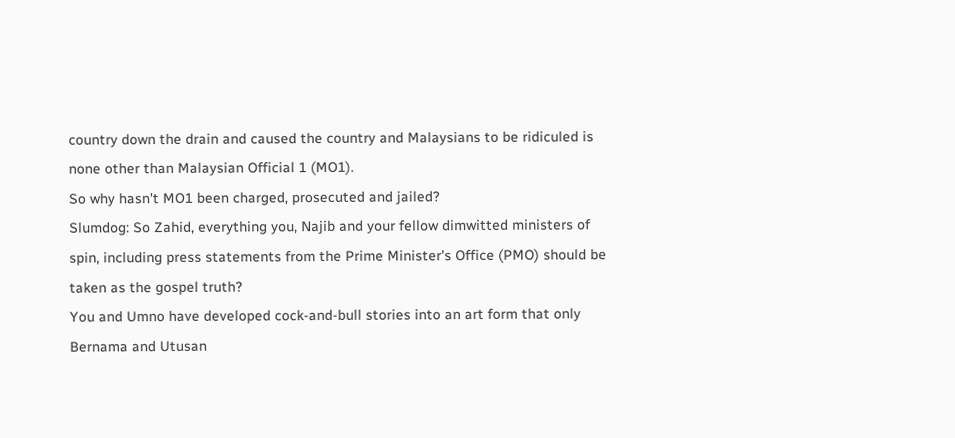country down the drain and caused the country and Malaysians to be ridiculed is none other than Malaysian Official 1 (MO1).
So why hasn't MO1 been charged, prosecuted and jailed?
Slumdog: So Zahid, everything you, Najib and your fellow dimwitted ministers of spin, including press statements from the Prime Minister's Office (PMO) should be taken as the gospel truth?
You and Umno have developed cock-and-bull stories into an art form that only Bernama and Utusan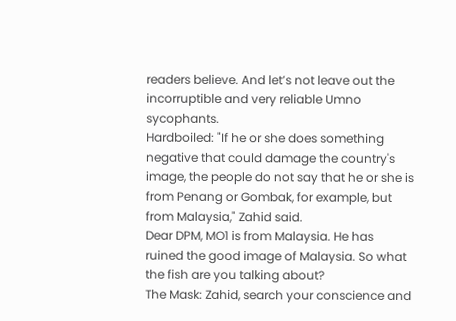readers believe. And let’s not leave out the incorruptible and very reliable Umno sycophants.
Hardboiled: "If he or she does something negative that could damage the country's image, the people do not say that he or she is from Penang or Gombak, for example, but from Malaysia," Zahid said.
Dear DPM, MO1 is from Malaysia. He has ruined the good image of Malaysia. So what the fish are you talking about?
The Mask: Zahid, search your conscience and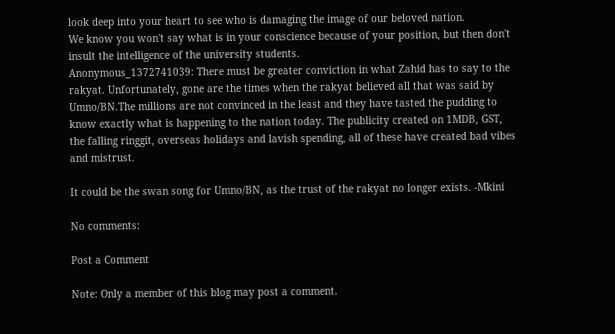look deep into your heart to see who is damaging the image of our beloved nation.
We know you won't say what is in your conscience because of your position, but then don't insult the intelligence of the university students.
Anonymous_1372741039: There must be greater conviction in what Zahid has to say to the rakyat. Unfortunately, gone are the times when the rakyat believed all that was said by Umno/BN.The millions are not convinced in the least and they have tasted the pudding to know exactly what is happening to the nation today. The publicity created on 1MDB, GST, the falling ringgit, overseas holidays and lavish spending, all of these have created bad vibes and mistrust.

It could be the swan song for Umno/BN, as the trust of the rakyat no longer exists. -Mkini

No comments:

Post a Comment

Note: Only a member of this blog may post a comment.